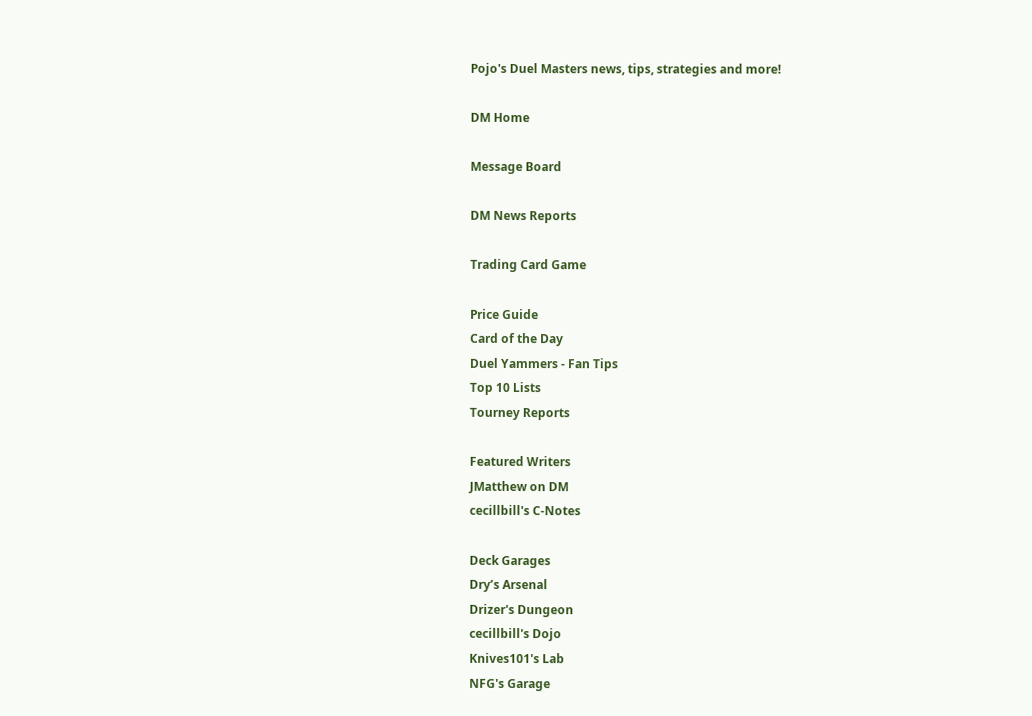Pojo's Duel Masters news, tips, strategies and more!

DM Home

Message Board

DM News Reports

Trading Card Game

Price Guide
Card of the Day
Duel Yammers - Fan Tips
Top 10 Lists
Tourney Reports

Featured Writers
JMatthew on DM
cecillbill's C-Notes

Deck Garages
Dry’s Arsenal
Drizer's Dungeon
cecillbill's Dojo
Knives101's Lab
NFG's Garage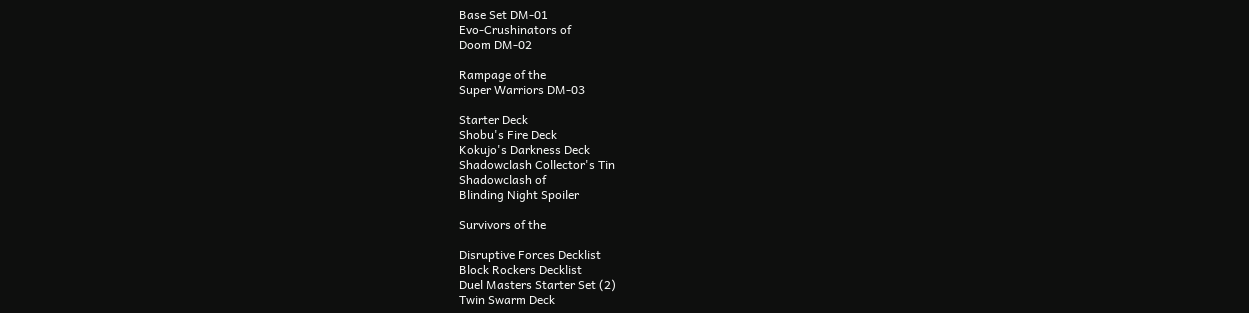Base Set DM-01
Evo-Crushinators of
Doom DM-02

Rampage of the
Super Warriors DM-03

Starter Deck
Shobu's Fire Deck
Kokujo's Darkness Deck
Shadowclash Collector's Tin
Shadowclash of
Blinding Night Spoiler

Survivors of the

Disruptive Forces Decklist
Block Rockers Decklist
Duel Masters Starter Set (2)
Twin Swarm Deck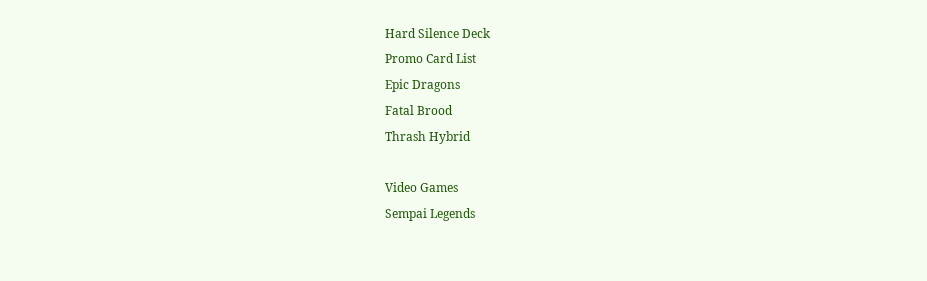Hard Silence Deck
Promo Card List
Epic Dragons
Fatal Brood
Thrash Hybrid

Video Games
Sempai Legends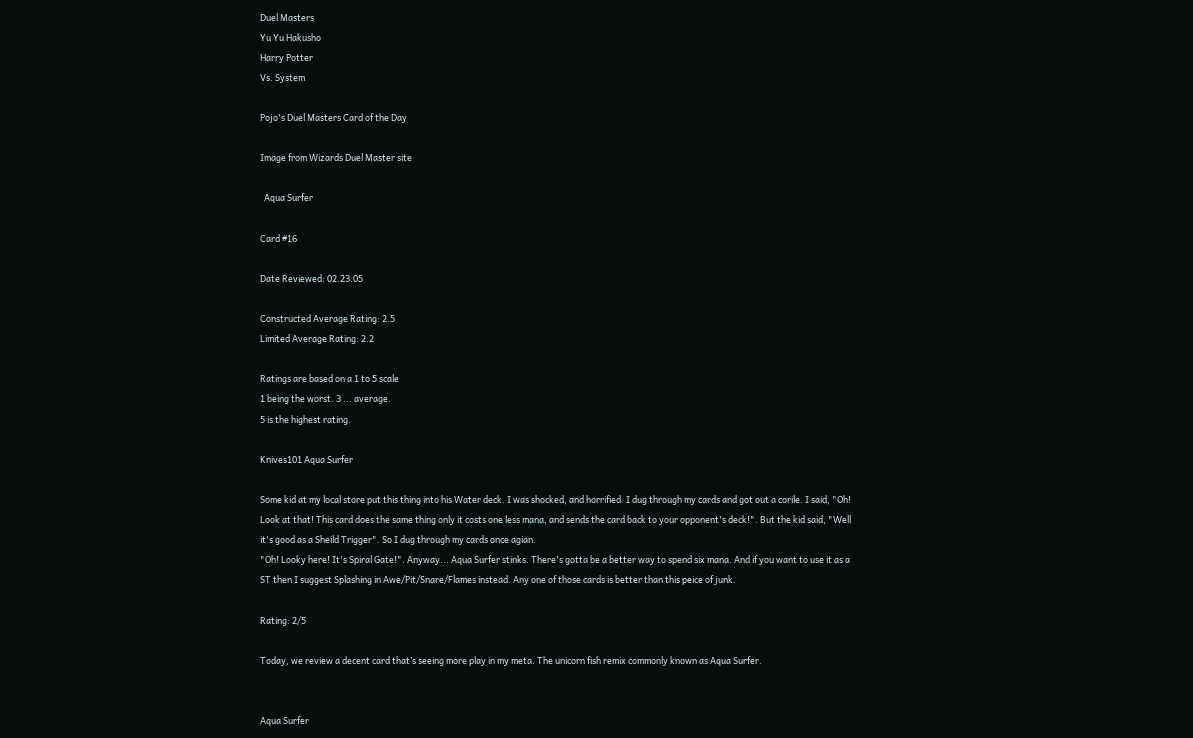Duel Masters
Yu Yu Hakusho
Harry Potter
Vs. System

Pojo's Duel Masters Card of the Day

Image from Wizards Duel Master site

  Aqua Surfer

Card #16

Date Reviewed: 02.23.05

Constructed Average Rating: 2.5
Limited Average Rating: 2.2

Ratings are based on a 1 to 5 scale
1 being the worst. 3 ... average.
5 is the highest rating.

Knives101 Aqua Surfer

Some kid at my local store put this thing into his Water deck. I was shocked, and horrified. I dug through my cards and got out a corile. I said, "Oh! Look at that! This card does the same thing only it costs one less mana, and sends the card back to your opponent's deck!". But the kid said, "Well it's good as a Sheild Trigger". So I dug through my cards once agian.
"Oh! Looky here! It's Spiral Gate!". Anyway... Aqua Surfer stinks. There's gotta be a better way to spend six mana. And if you want to use it as a ST then I suggest Splashing in Awe/Pit/Snare/Flames instead. Any one of those cards is better than this peice of junk.

Rating: 2/5

Today, we review a decent card that’s seeing more play in my meta. The unicorn fish remix commonly known as Aqua Surfer.


Aqua Surfer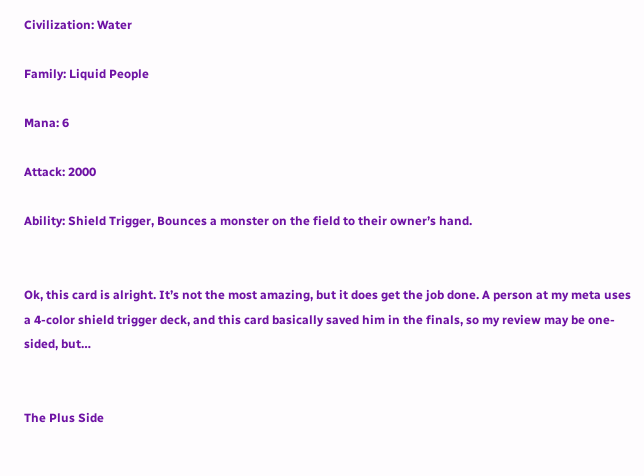Civilization: Water

Family: Liquid People

Mana: 6

Attack: 2000

Ability: Shield Trigger, Bounces a monster on the field to their owner’s hand.


Ok, this card is alright. It’s not the most amazing, but it does get the job done. A person at my meta uses a 4-color shield trigger deck, and this card basically saved him in the finals, so my review may be one-sided, but…


The Plus Side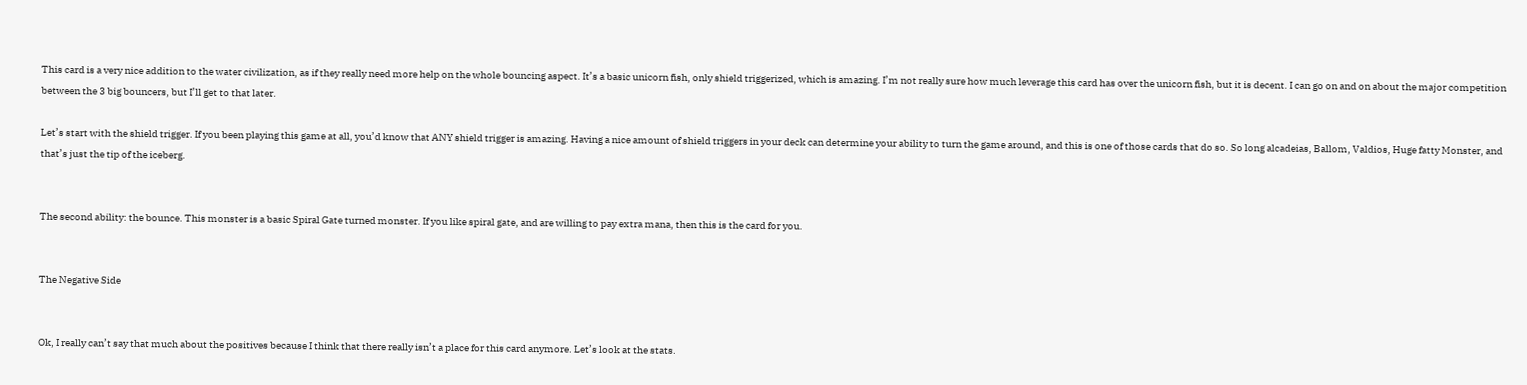This card is a very nice addition to the water civilization, as if they really need more help on the whole bouncing aspect. It’s a basic unicorn fish, only shield triggerized, which is amazing. I’m not really sure how much leverage this card has over the unicorn fish, but it is decent. I can go on and on about the major competition between the 3 big bouncers, but I’ll get to that later.

Let’s start with the shield trigger. If you been playing this game at all, you’d know that ANY shield trigger is amazing. Having a nice amount of shield triggers in your deck can determine your ability to turn the game around, and this is one of those cards that do so. So long alcadeias, Ballom, Valdios, Huge fatty Monster, and that’s just the tip of the iceberg.


The second ability: the bounce. This monster is a basic Spiral Gate turned monster. If you like spiral gate, and are willing to pay extra mana, then this is the card for you.


The Negative Side


Ok, I really can’t say that much about the positives because I think that there really isn’t a place for this card anymore. Let’s look at the stats.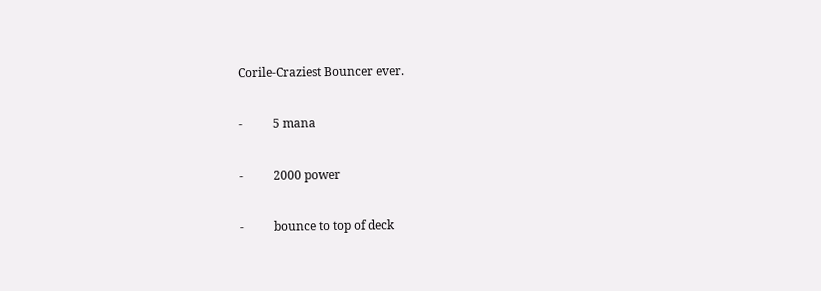Corile-Craziest Bouncer ever.

-          5 mana

-          2000 power

-          bounce to top of deck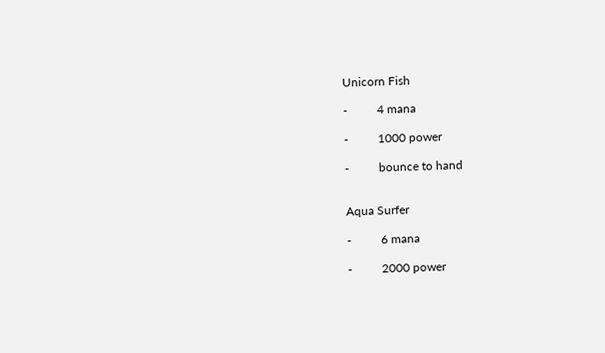Unicorn Fish

-          4 mana

-          1000 power

-          bounce to hand


Aqua Surfer

-          6 mana

-          2000 power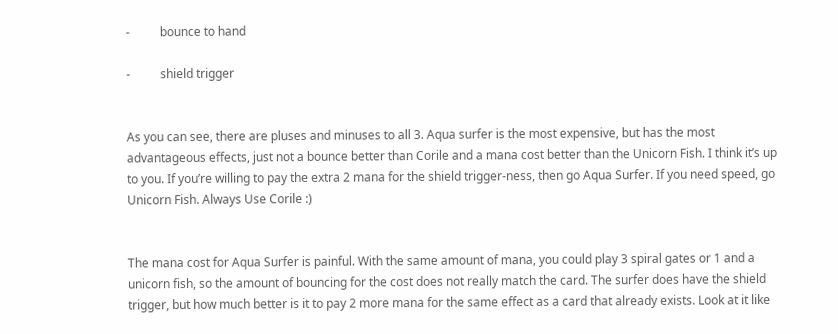-          bounce to hand

-          shield trigger


As you can see, there are pluses and minuses to all 3. Aqua surfer is the most expensive, but has the most advantageous effects, just not a bounce better than Corile and a mana cost better than the Unicorn Fish. I think it’s up to you. If you’re willing to pay the extra 2 mana for the shield trigger-ness, then go Aqua Surfer. If you need speed, go Unicorn Fish. Always Use Corile :)


The mana cost for Aqua Surfer is painful. With the same amount of mana, you could play 3 spiral gates or 1 and a unicorn fish, so the amount of bouncing for the cost does not really match the card. The surfer does have the shield trigger, but how much better is it to pay 2 more mana for the same effect as a card that already exists. Look at it like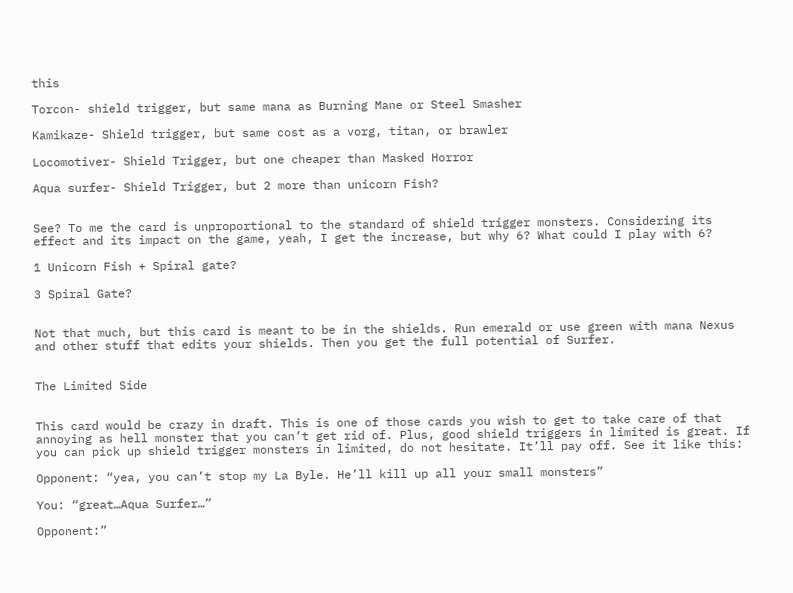this

Torcon- shield trigger, but same mana as Burning Mane or Steel Smasher

Kamikaze- Shield trigger, but same cost as a vorg, titan, or brawler

Locomotiver- Shield Trigger, but one cheaper than Masked Horror

Aqua surfer- Shield Trigger, but 2 more than unicorn Fish?


See? To me the card is unproportional to the standard of shield trigger monsters. Considering its effect and its impact on the game, yeah, I get the increase, but why 6? What could I play with 6?

1 Unicorn Fish + Spiral gate?

3 Spiral Gate?


Not that much, but this card is meant to be in the shields. Run emerald or use green with mana Nexus and other stuff that edits your shields. Then you get the full potential of Surfer.


The Limited Side


This card would be crazy in draft. This is one of those cards you wish to get to take care of that annoying as hell monster that you can’t get rid of. Plus, good shield triggers in limited is great. If you can pick up shield trigger monsters in limited, do not hesitate. It’ll pay off. See it like this:

Opponent: “yea, you can’t stop my La Byle. He’ll kill up all your small monsters”

You: “great…Aqua Surfer…”

Opponent:”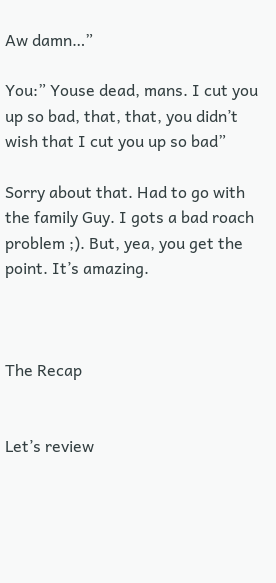Aw damn…”

You:” Youse dead, mans. I cut you up so bad, that, that, you didn’t wish that I cut you up so bad”

Sorry about that. Had to go with the family Guy. I gots a bad roach problem ;). But, yea, you get the point. It’s amazing.



The Recap


Let’s review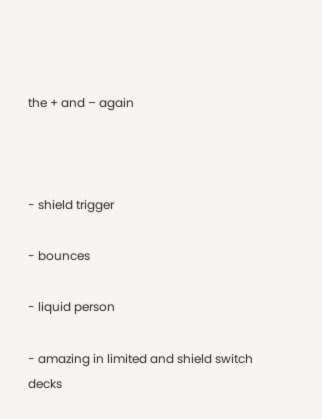the + and – again



- shield trigger

- bounces

- liquid person

- amazing in limited and shield switch decks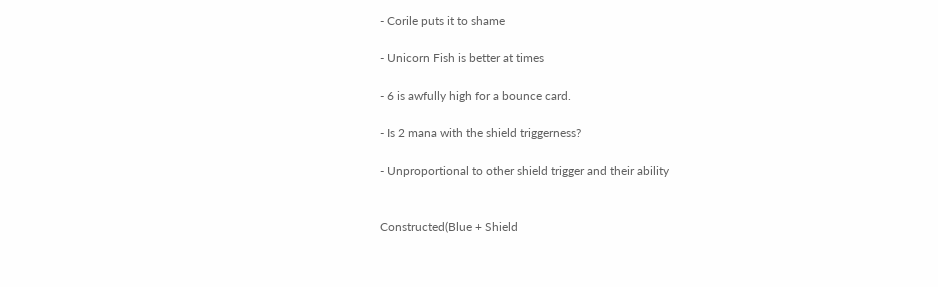- Corile puts it to shame

- Unicorn Fish is better at times

- 6 is awfully high for a bounce card.

- Is 2 mana with the shield triggerness?

- Unproportional to other shield trigger and their ability


Constructed(Blue + Shield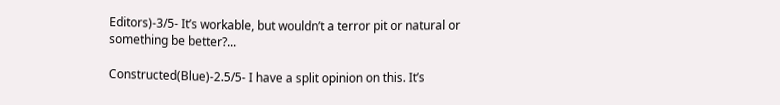Editors)-3/5- It’s workable, but wouldn’t a terror pit or natural or something be better?...

Constructed(Blue)-2.5/5- I have a split opinion on this. It’s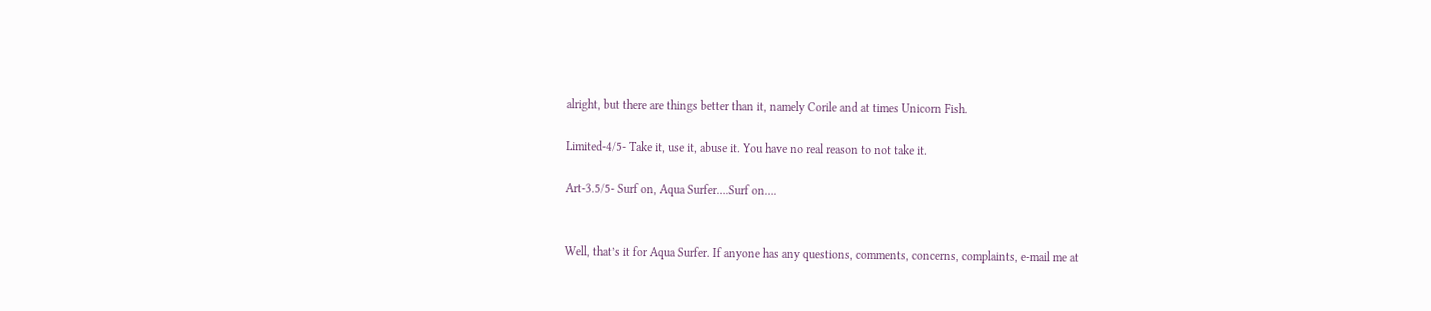alright, but there are things better than it, namely Corile and at times Unicorn Fish.

Limited-4/5- Take it, use it, abuse it. You have no real reason to not take it.

Art-3.5/5- Surf on, Aqua Surfer….Surf on….


Well, that’s it for Aqua Surfer. If anyone has any questions, comments, concerns, complaints, e-mail me at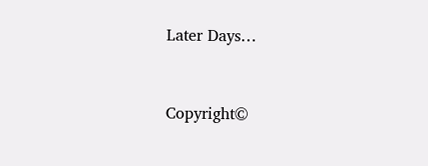Later Days…


Copyright©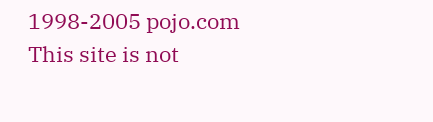1998-2005 pojo.com
This site is not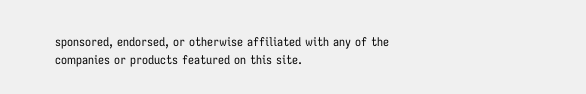sponsored, endorsed, or otherwise affiliated with any of the companies or products featured on this site.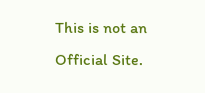This is not an Official Site.